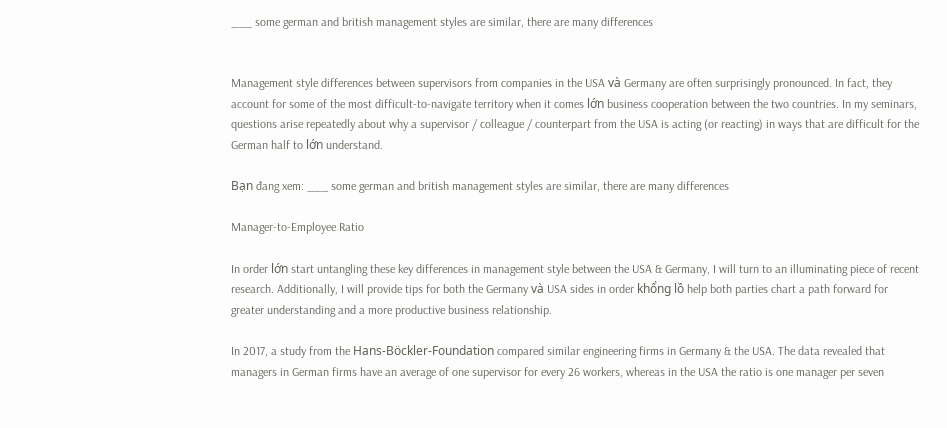___ some german and british management styles are similar, there are many differences


Management style differences between supervisors from companies in the USA và Germany are often surprisingly pronounced. In fact, they account for some of the most difficult-to-navigate territory when it comes lớn business cooperation between the two countries. In my seminars, questions arise repeatedly about why a supervisor / colleague / counterpart from the USA is acting (or reacting) in ways that are difficult for the German half to lớn understand.

Bạn đang xem: ___ some german and british management styles are similar, there are many differences

Manager-to-Employee Ratio

In order lớn start untangling these key differences in management style between the USA & Germany, I will turn to an illuminating piece of recent research. Additionally, I will provide tips for both the Germany và USA sides in order khổng lồ help both parties chart a path forward for greater understanding and a more productive business relationship.

In 2017, a study from the Hans-Böckler-Foundation compared similar engineering firms in Germany & the USA. The data revealed that managers in German firms have an average of one supervisor for every 26 workers, whereas in the USA the ratio is one manager per seven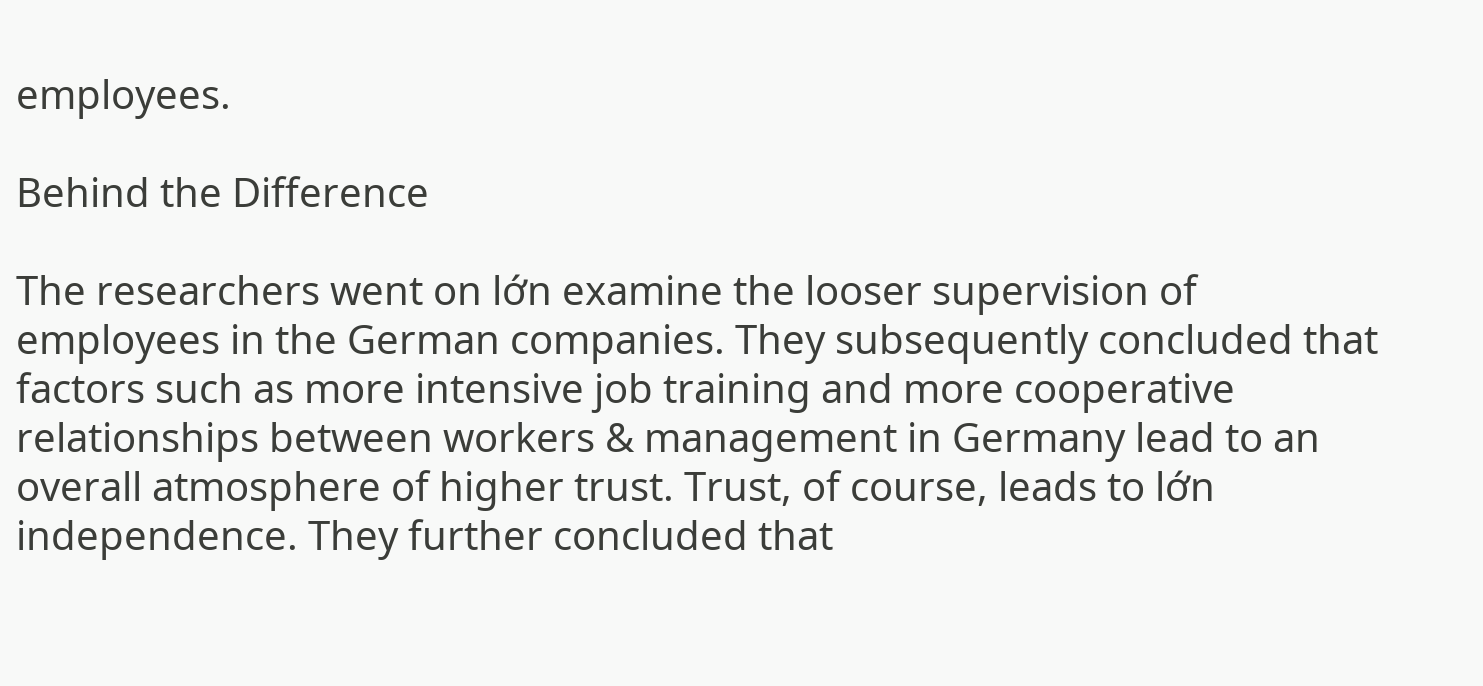employees.

Behind the Difference

The researchers went on lớn examine the looser supervision of employees in the German companies. They subsequently concluded that factors such as more intensive job training and more cooperative relationships between workers & management in Germany lead to an overall atmosphere of higher trust. Trust, of course, leads to lớn independence. They further concluded that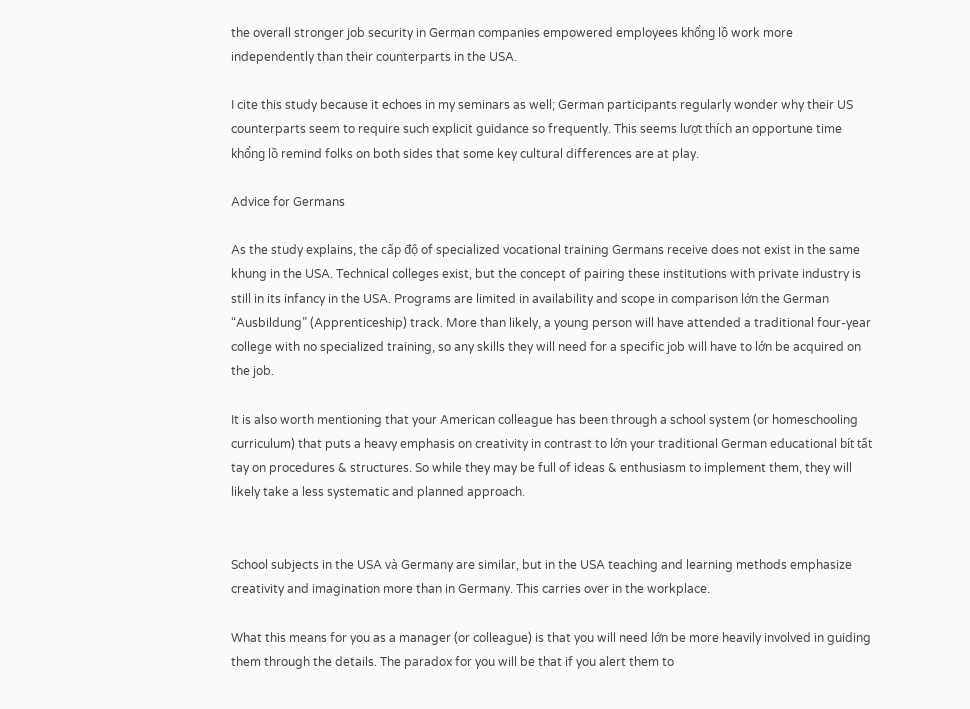the overall stronger job security in German companies empowered employees khổng lồ work more independently than their counterparts in the USA.

I cite this study because it echoes in my seminars as well; German participants regularly wonder why their US counterparts seem to require such explicit guidance so frequently. This seems lượt thích an opportune time khổng lồ remind folks on both sides that some key cultural differences are at play.

Advice for Germans

As the study explains, the cấp độ of specialized vocational training Germans receive does not exist in the same khung in the USA. Technical colleges exist, but the concept of pairing these institutions with private industry is still in its infancy in the USA. Programs are limited in availability and scope in comparison lớn the German “Ausbildung” (Apprenticeship) track. More than likely, a young person will have attended a traditional four-year college with no specialized training, so any skills they will need for a specific job will have to lớn be acquired on the job.

It is also worth mentioning that your American colleague has been through a school system (or homeschooling curriculum) that puts a heavy emphasis on creativity in contrast to lớn your traditional German educational bít tất tay on procedures & structures. So while they may be full of ideas & enthusiasm to implement them, they will likely take a less systematic and planned approach.


School subjects in the USA và Germany are similar, but in the USA teaching and learning methods emphasize creativity and imagination more than in Germany. This carries over in the workplace.

What this means for you as a manager (or colleague) is that you will need lớn be more heavily involved in guiding them through the details. The paradox for you will be that if you alert them to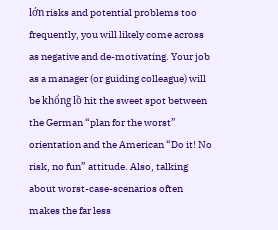lớn risks and potential problems too frequently, you will likely come across as negative and de-motivating. Your job as a manager (or guiding colleague) will be khổng lồ hit the sweet spot between the German “plan for the worst” orientation and the American “Do it! No risk, no fun” attitude. Also, talking about worst-case-scenarios often makes the far less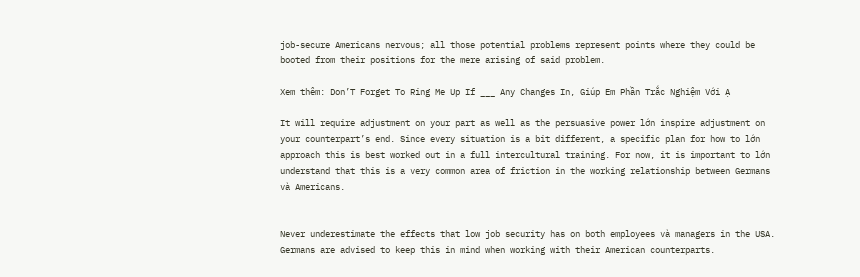job-secure Americans nervous; all those potential problems represent points where they could be booted from their positions for the mere arising of said problem.

Xem thêm: Don’T Forget To Ring Me Up If ___ Any Changes In, Giúp Em Phần Trắc Nghiệm Với Ạ

It will require adjustment on your part as well as the persuasive power lớn inspire adjustment on your counterpart’s end. Since every situation is a bit different, a specific plan for how to lớn approach this is best worked out in a full intercultural training. For now, it is important to lớn understand that this is a very common area of friction in the working relationship between Germans và Americans.


Never underestimate the effects that low job security has on both employees và managers in the USA. Germans are advised to keep this in mind when working with their American counterparts.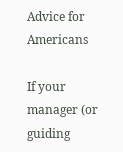Advice for Americans

If your manager (or guiding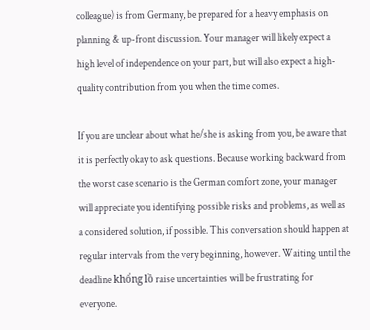colleague) is from Germany, be prepared for a heavy emphasis on planning & up-front discussion. Your manager will likely expect a high level of independence on your part, but will also expect a high-quality contribution from you when the time comes.

If you are unclear about what he/she is asking from you, be aware that it is perfectly okay to ask questions. Because working backward from the worst case scenario is the German comfort zone, your manager will appreciate you identifying possible risks and problems, as well as a considered solution, if possible. This conversation should happen at regular intervals from the very beginning, however. Waiting until the deadline khổng lồ raise uncertainties will be frustrating for everyone.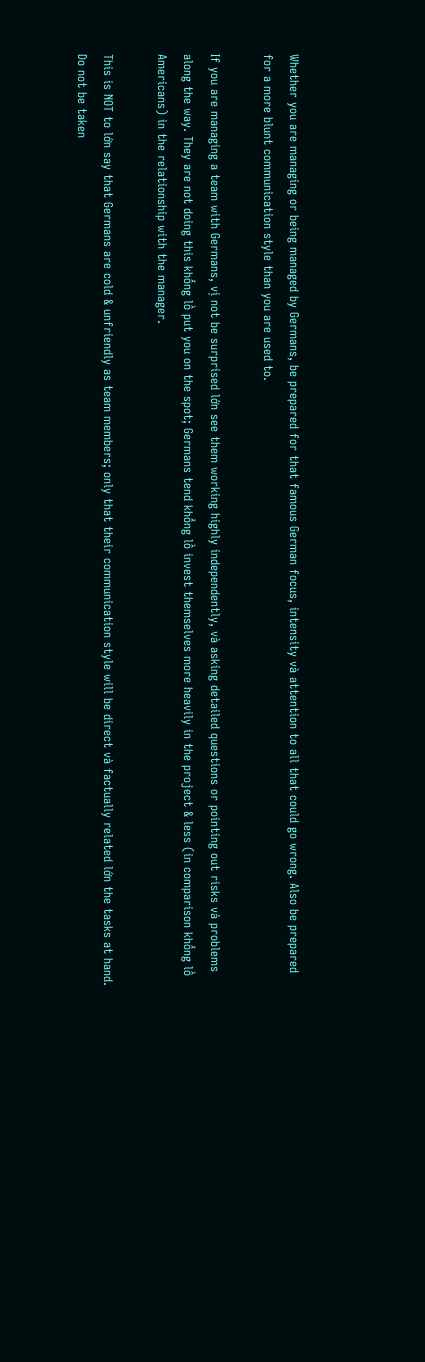Whether you are managing or being managed by Germans, be prepared for that famous German focus, intensity và attention to all that could go wrong. Also be prepared for a more blunt communication style than you are used to.

If you are managing a team with Germans, vị not be surprised lớn see them working highly independently, và asking detailed questions or pointing out risks và problems along the way. They are not doing this khổng lồ put you on the spot; Germans tend khổng lồ invest themselves more heavily in the project & less (in comparison khổng lồ Americans) in the relationship with the manager.

This is NOT to lớn say that Germans are cold & unfriendly as team members; only that their communication style will be direct và factually related lớn the tasks at hand. Do not be taken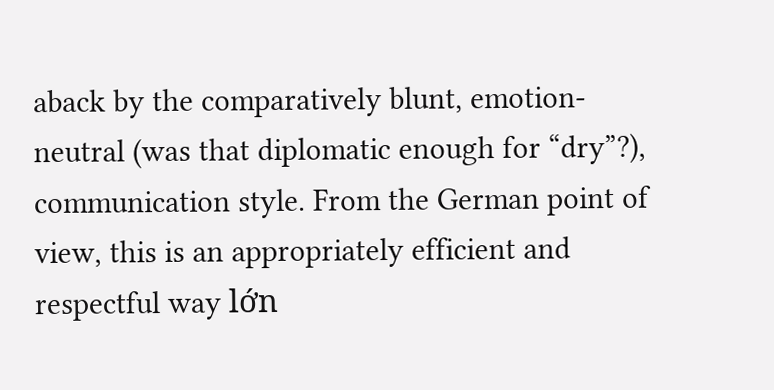aback by the comparatively blunt, emotion-neutral (was that diplomatic enough for “dry”?), communication style. From the German point of view, this is an appropriately efficient and respectful way lớn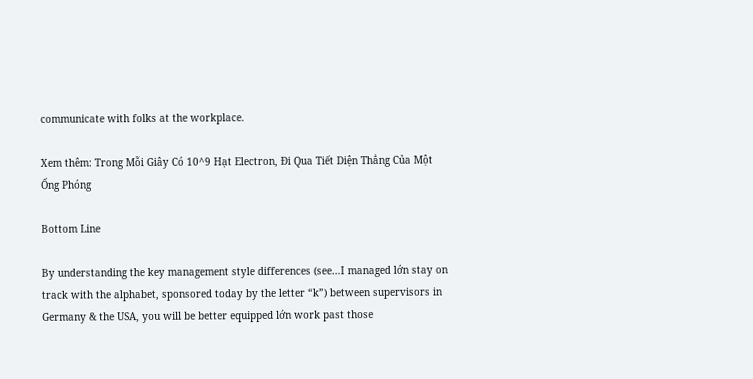communicate with folks at the workplace.

Xem thêm: Trong Mỗi Giây Có 10^9 Hạt Electron, Đi Qua Tiết Diện Thẳng Của Một Ống Phóng

Bottom Line

By understanding the key management style differences (see…I managed lớn stay on track with the alphabet, sponsored today by the letter “k”) between supervisors in Germany & the USA, you will be better equipped lớn work past those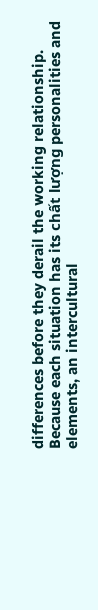differences before they derail the working relationship. Because each situation has its chất lượng personalities and elements, an intercultural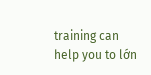training can help you to lớn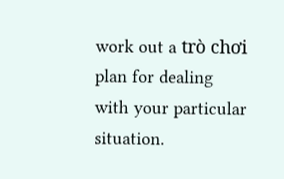work out a trò chơi plan for dealing with your particular situation.